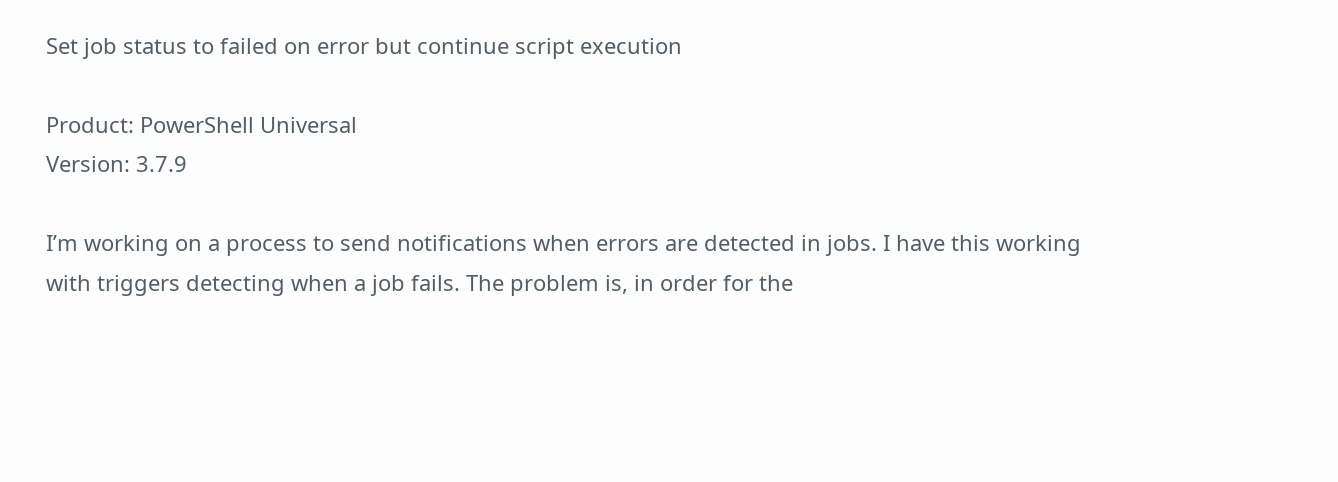Set job status to failed on error but continue script execution

Product: PowerShell Universal
Version: 3.7.9

I’m working on a process to send notifications when errors are detected in jobs. I have this working with triggers detecting when a job fails. The problem is, in order for the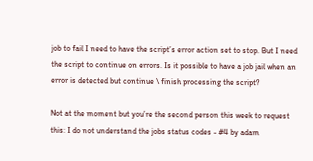job to fail I need to have the script’s error action set to stop. But I need the script to continue on errors. Is it possible to have a job jail when an error is detected but continue \ finish processing the script?

Not at the moment but you’re the second person this week to request this: I do not understand the jobs status codes - #4 by adam